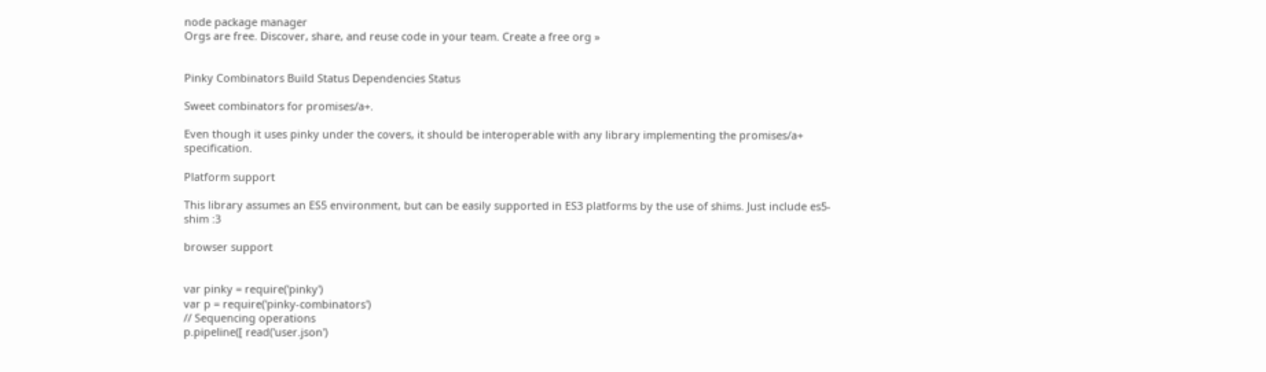node package manager
Orgs are free. Discover, share, and reuse code in your team. Create a free org »


Pinky Combinators Build Status Dependencies Status

Sweet combinators for promises/a+.

Even though it uses pinky under the covers, it should be interoperable with any library implementing the promises/a+ specification.

Platform support

This library assumes an ES5 environment, but can be easily supported in ES3 platforms by the use of shims. Just include es5-shim :3

browser support


var pinky = require('pinky')
var p = require('pinky-combinators')
// Sequencing operations
p.pipeline([ read('user.json')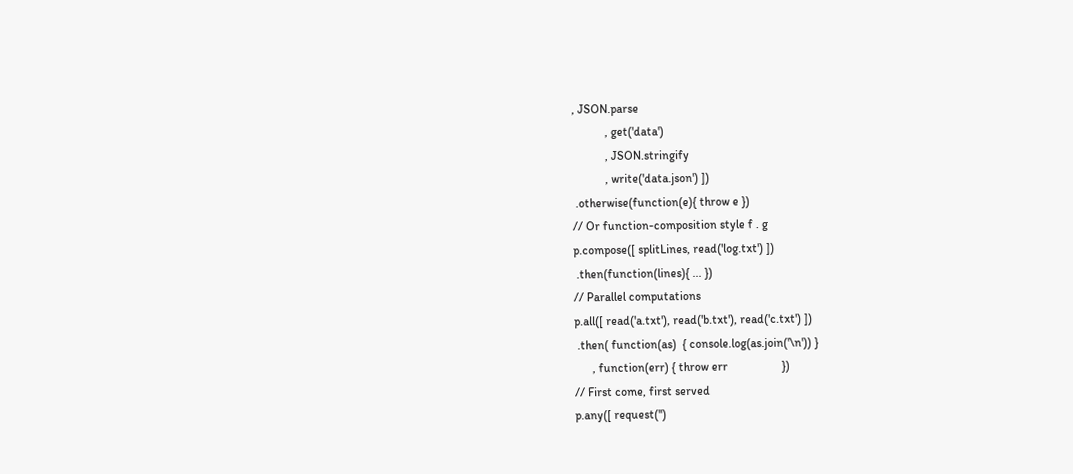, JSON.parse
           , get('data')
           , JSON.stringify
           , write('data.json') ])
 .otherwise(function(e){ throw e })
// Or function-composition style f . g
p.compose([ splitLines, read('log.txt') ])
 .then(function(lines){ ... })
// Parallel computations
p.all([ read('a.txt'), read('b.txt'), read('c.txt') ])
 .then( function(as)  { console.log(as.join('\n')) }
      , function(err) { throw err                  })
// First come, first served
p.any([ request('')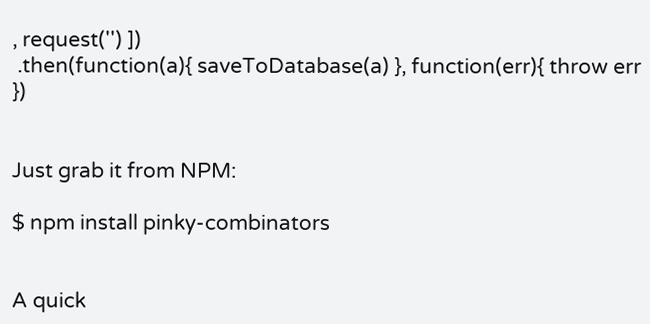, request('') ])
 .then(function(a){ saveToDatabase(a) }, function(err){ throw err })


Just grab it from NPM:

$ npm install pinky-combinators


A quick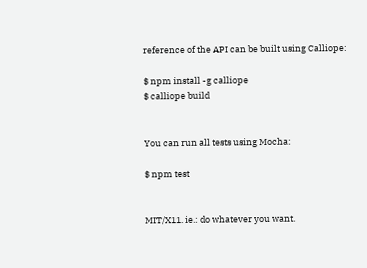reference of the API can be built using Calliope:

$ npm install -g calliope
$ calliope build


You can run all tests using Mocha:

$ npm test


MIT/X11. ie.: do whatever you want.